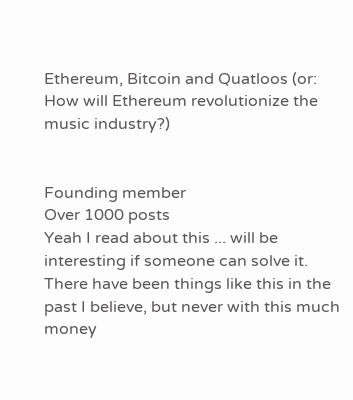Ethereum, Bitcoin and Quatloos (or: How will Ethereum revolutionize the music industry?)


Founding member
Over 1000 posts
Yeah I read about this ... will be interesting if someone can solve it. There have been things like this in the past I believe, but never with this much money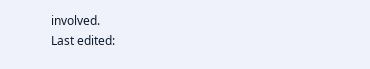involved.
Last edited: